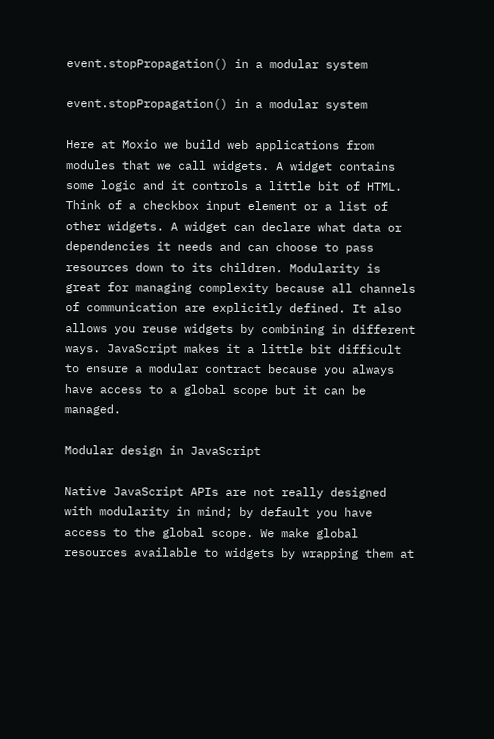event.stopPropagation() in a modular system

event.stopPropagation() in a modular system

Here at Moxio we build web applications from modules that we call widgets. A widget contains some logic and it controls a little bit of HTML. Think of a checkbox input element or a list of other widgets. A widget can declare what data or dependencies it needs and can choose to pass resources down to its children. Modularity is great for managing complexity because all channels of communication are explicitly defined. It also allows you reuse widgets by combining in different ways. JavaScript makes it a little bit difficult to ensure a modular contract because you always have access to a global scope but it can be managed.

Modular design in JavaScript

Native JavaScript APIs are not really designed with modularity in mind; by default you have access to the global scope. We make global resources available to widgets by wrapping them at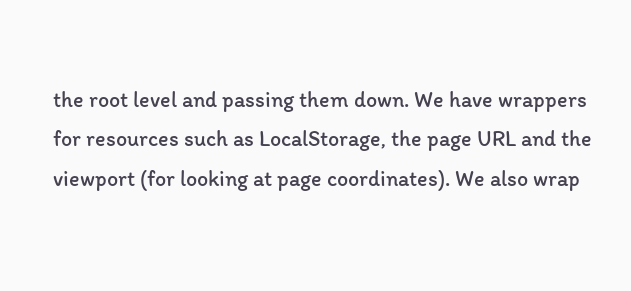the root level and passing them down. We have wrappers for resources such as LocalStorage, the page URL and the viewport (for looking at page coordinates). We also wrap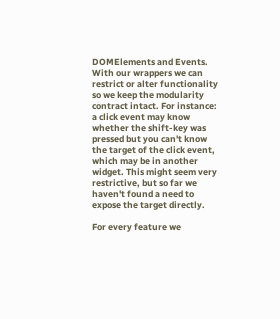DOMElements and Events. With our wrappers we can restrict or alter functionality so we keep the modularity contract intact. For instance: a click event may know whether the shift-key was pressed but you can't know the target of the click event, which may be in another widget. This might seem very restrictive, but so far we haven't found a need to expose the target directly.

For every feature we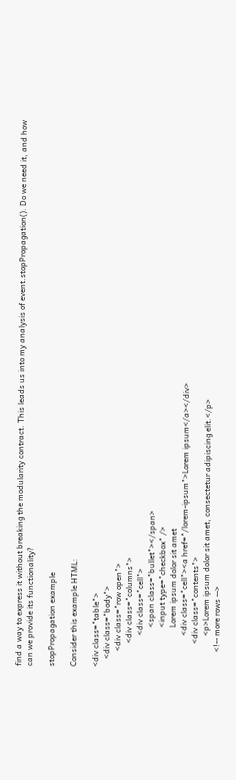find a way to express it without breaking the modularity contract. This leads us into my analysis of event.stopPropagation(). Do we need it, and how can we provide its functionality?

stopPropagation example

Consider this example HTML:

<div class="table">
    <div class="body">
        <div class="row open">
            <div class="columns">
                <div class="cell">
                    <span class="bullet"></span>
                    <input type="checkbox" />
                    Lorem ipsum dolor sit amet
                <div class="cell"><a href="/lorem-ipsum">Lorem ipsum</a></div>
            <div class="contents">
                <p>Lorem ipsum dolor sit amet, consectetur adipiscing elit.</p>
        <!-- more rows -->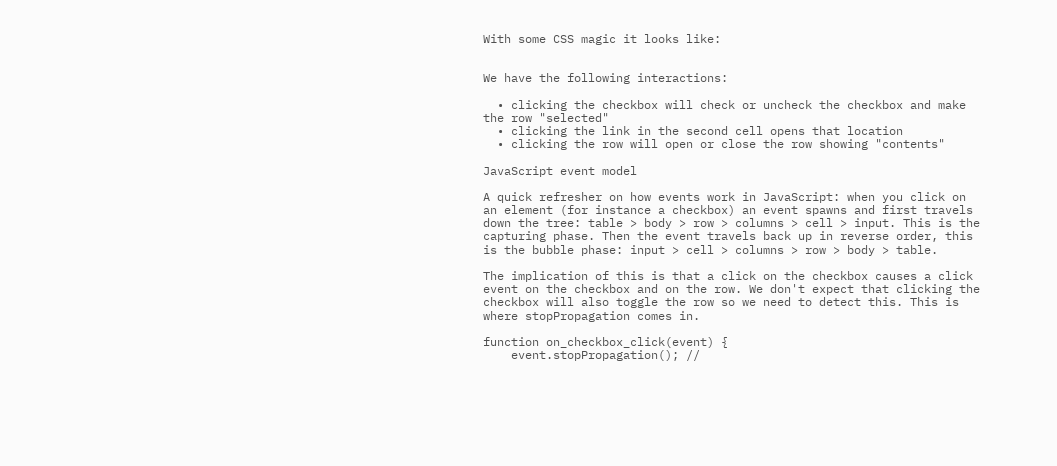With some CSS magic it looks like:


We have the following interactions:

  • clicking the checkbox will check or uncheck the checkbox and make the row "selected"
  • clicking the link in the second cell opens that location
  • clicking the row will open or close the row showing "contents"

JavaScript event model

A quick refresher on how events work in JavaScript: when you click on an element (for instance a checkbox) an event spawns and first travels down the tree: table > body > row > columns > cell > input. This is the capturing phase. Then the event travels back up in reverse order, this is the bubble phase: input > cell > columns > row > body > table.

The implication of this is that a click on the checkbox causes a click event on the checkbox and on the row. We don't expect that clicking the checkbox will also toggle the row so we need to detect this. This is where stopPropagation comes in.

function on_checkbox_click(event) {
    event.stopPropagation(); //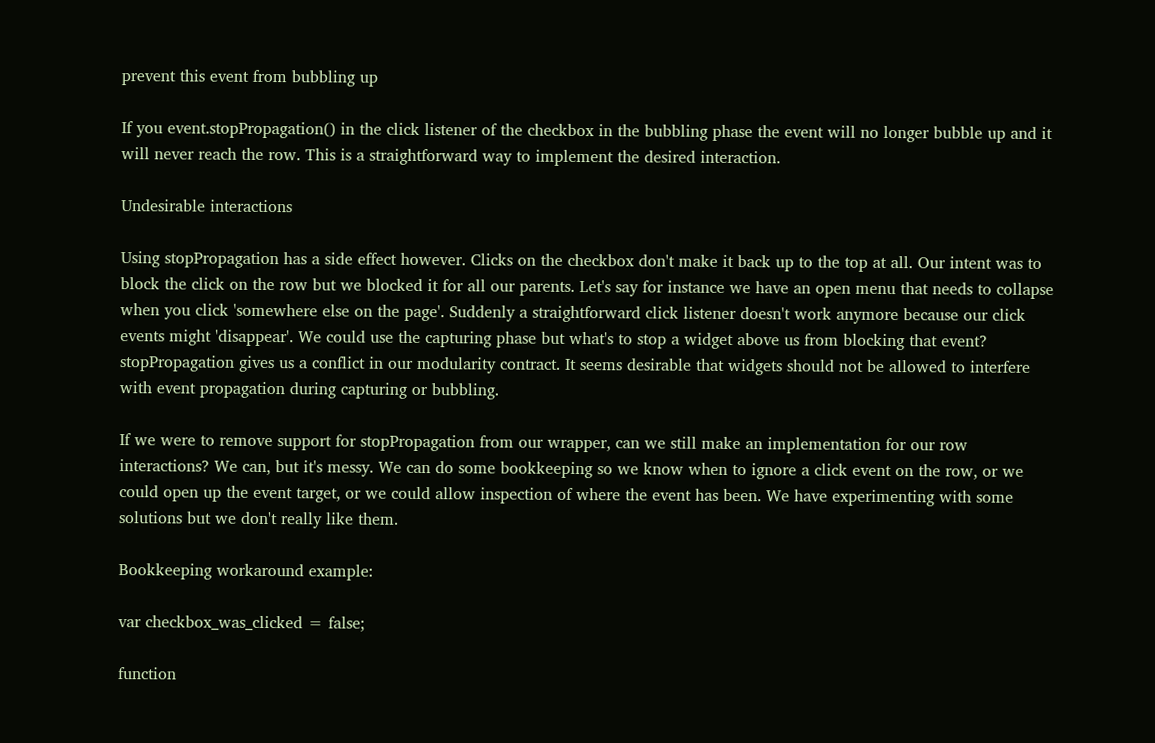prevent this event from bubbling up

If you event.stopPropagation() in the click listener of the checkbox in the bubbling phase the event will no longer bubble up and it will never reach the row. This is a straightforward way to implement the desired interaction.

Undesirable interactions

Using stopPropagation has a side effect however. Clicks on the checkbox don't make it back up to the top at all. Our intent was to block the click on the row but we blocked it for all our parents. Let's say for instance we have an open menu that needs to collapse when you click 'somewhere else on the page'. Suddenly a straightforward click listener doesn't work anymore because our click events might 'disappear'. We could use the capturing phase but what's to stop a widget above us from blocking that event? stopPropagation gives us a conflict in our modularity contract. It seems desirable that widgets should not be allowed to interfere with event propagation during capturing or bubbling.

If we were to remove support for stopPropagation from our wrapper, can we still make an implementation for our row interactions? We can, but it's messy. We can do some bookkeeping so we know when to ignore a click event on the row, or we could open up the event target, or we could allow inspection of where the event has been. We have experimenting with some solutions but we don't really like them.

Bookkeeping workaround example:

var checkbox_was_clicked = false;

function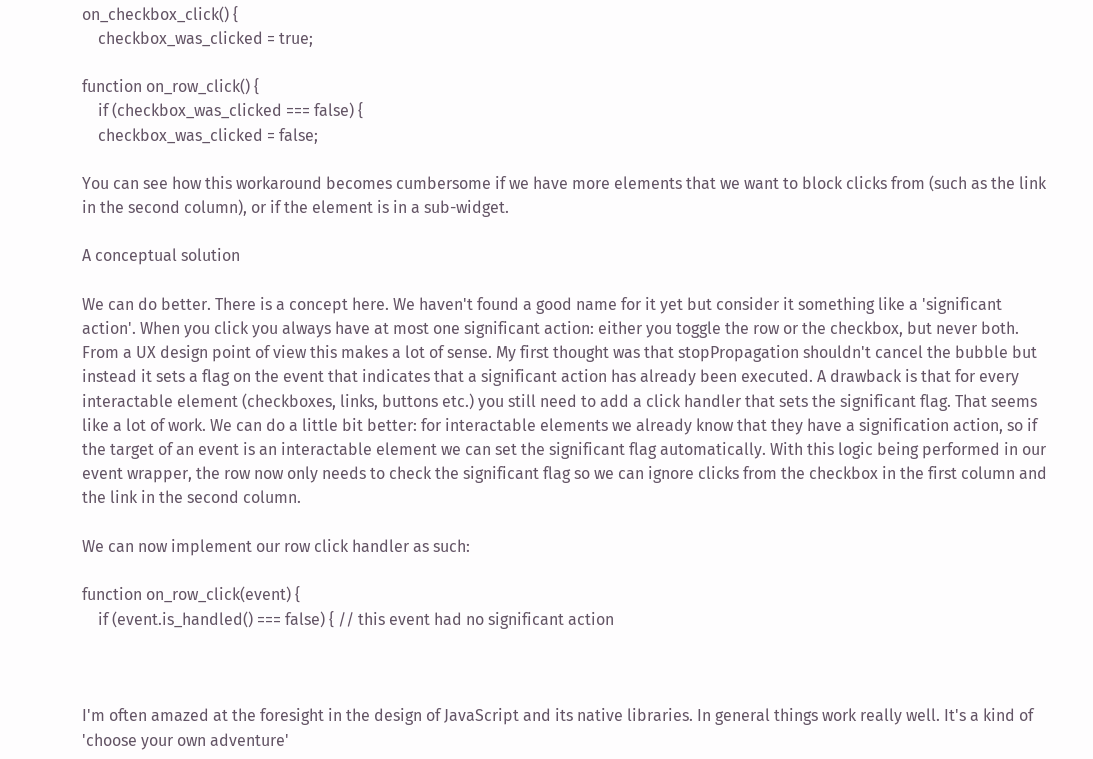on_checkbox_click() {
    checkbox_was_clicked = true;

function on_row_click() {
    if (checkbox_was_clicked === false) {
    checkbox_was_clicked = false;

You can see how this workaround becomes cumbersome if we have more elements that we want to block clicks from (such as the link in the second column), or if the element is in a sub-widget.

A conceptual solution

We can do better. There is a concept here. We haven't found a good name for it yet but consider it something like a 'significant action'. When you click you always have at most one significant action: either you toggle the row or the checkbox, but never both. From a UX design point of view this makes a lot of sense. My first thought was that stopPropagation shouldn't cancel the bubble but instead it sets a flag on the event that indicates that a significant action has already been executed. A drawback is that for every interactable element (checkboxes, links, buttons etc.) you still need to add a click handler that sets the significant flag. That seems like a lot of work. We can do a little bit better: for interactable elements we already know that they have a signification action, so if the target of an event is an interactable element we can set the significant flag automatically. With this logic being performed in our event wrapper, the row now only needs to check the significant flag so we can ignore clicks from the checkbox in the first column and the link in the second column.

We can now implement our row click handler as such:

function on_row_click(event) {
    if (event.is_handled() === false) { // this event had no significant action



I'm often amazed at the foresight in the design of JavaScript and its native libraries. In general things work really well. It's a kind of 'choose your own adventure'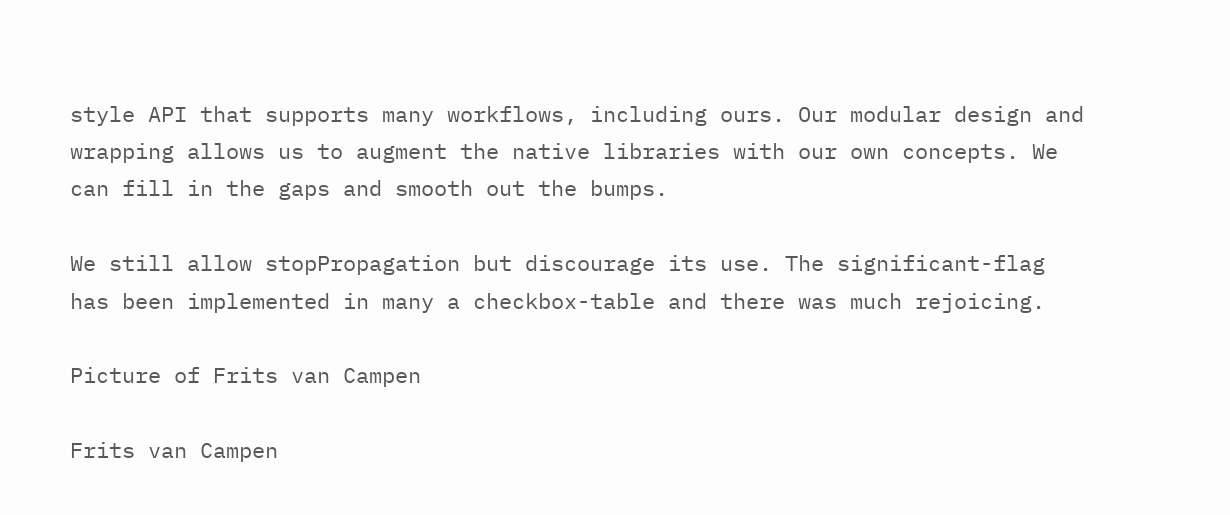style API that supports many workflows, including ours. Our modular design and wrapping allows us to augment the native libraries with our own concepts. We can fill in the gaps and smooth out the bumps.

We still allow stopPropagation but discourage its use. The significant-flag has been implemented in many a checkbox-table and there was much rejoicing.

Picture of Frits van Campen

Frits van Campen